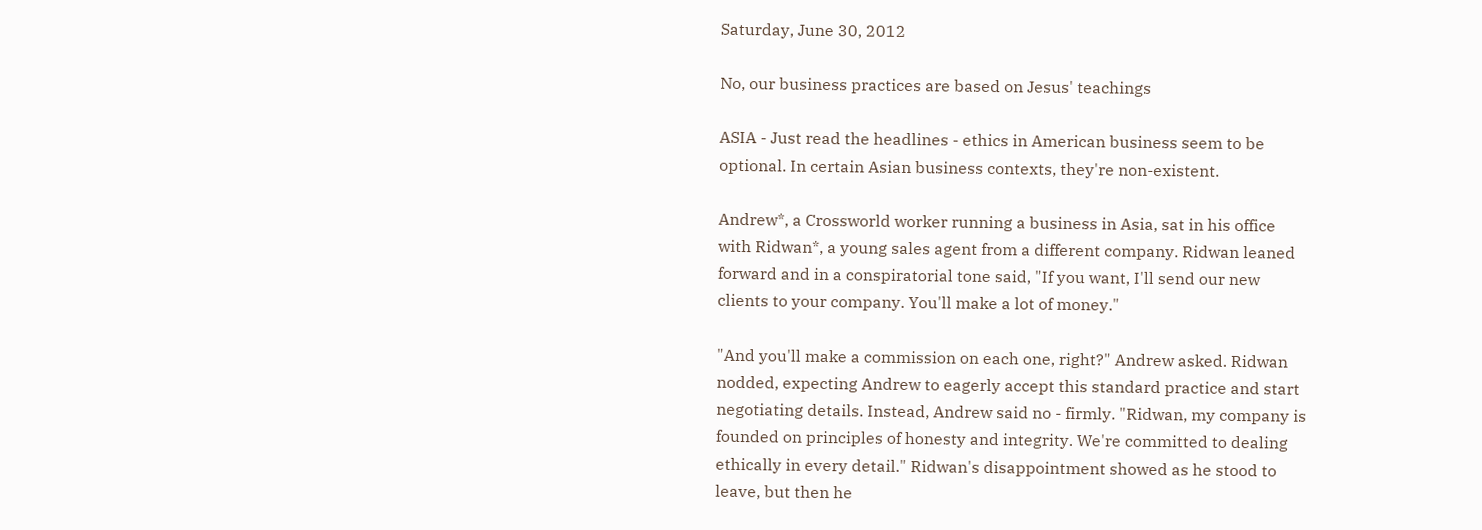Saturday, June 30, 2012

No, our business practices are based on Jesus' teachings

ASIA - Just read the headlines - ethics in American business seem to be optional. In certain Asian business contexts, they're non-existent.

Andrew*, a Crossworld worker running a business in Asia, sat in his office with Ridwan*, a young sales agent from a different company. Ridwan leaned forward and in a conspiratorial tone said, "If you want, I'll send our new clients to your company. You'll make a lot of money."

"And you'll make a commission on each one, right?" Andrew asked. Ridwan nodded, expecting Andrew to eagerly accept this standard practice and start negotiating details. Instead, Andrew said no - firmly. "Ridwan, my company is founded on principles of honesty and integrity. We're committed to dealing ethically in every detail." Ridwan's disappointment showed as he stood to leave, but then he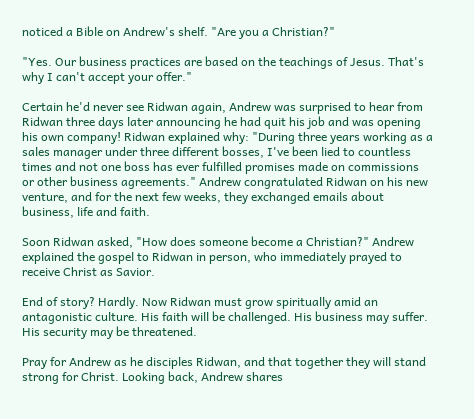noticed a Bible on Andrew's shelf. "Are you a Christian?"

"Yes. Our business practices are based on the teachings of Jesus. That's why I can't accept your offer."

Certain he'd never see Ridwan again, Andrew was surprised to hear from Ridwan three days later announcing he had quit his job and was opening his own company! Ridwan explained why: "During three years working as a sales manager under three different bosses, I've been lied to countless times and not one boss has ever fulfilled promises made on commissions or other business agreements." Andrew congratulated Ridwan on his new venture, and for the next few weeks, they exchanged emails about business, life and faith.

Soon Ridwan asked, "How does someone become a Christian?" Andrew explained the gospel to Ridwan in person, who immediately prayed to receive Christ as Savior.

End of story? Hardly. Now Ridwan must grow spiritually amid an antagonistic culture. His faith will be challenged. His business may suffer. His security may be threatened.

Pray for Andrew as he disciples Ridwan, and that together they will stand strong for Christ. Looking back, Andrew shares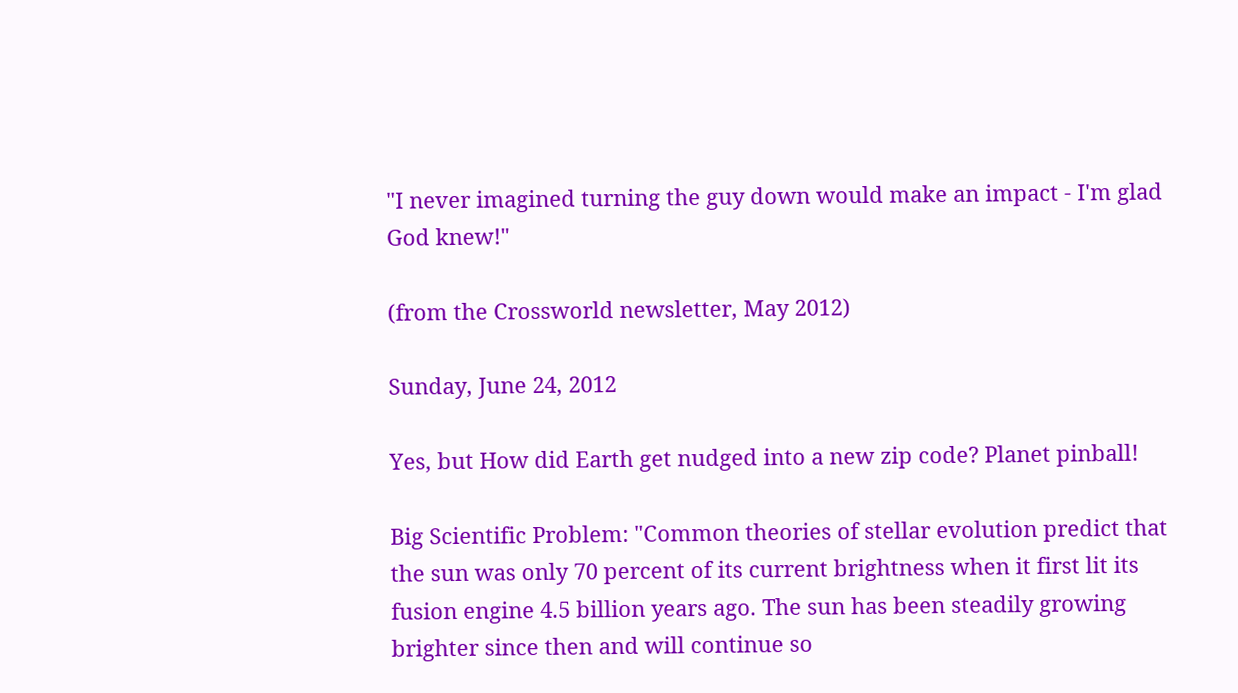"I never imagined turning the guy down would make an impact - I'm glad God knew!"

(from the Crossworld newsletter, May 2012)

Sunday, June 24, 2012

Yes, but How did Earth get nudged into a new zip code? Planet pinball!

Big Scientific Problem: "Common theories of stellar evolution predict that the sun was only 70 percent of its current brightness when it first lit its fusion engine 4.5 billion years ago. The sun has been steadily growing brighter since then and will continue so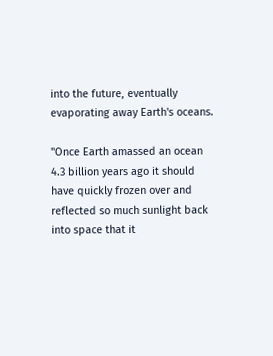into the future, eventually evaporating away Earth's oceans.

"Once Earth amassed an ocean 4.3 billion years ago it should have quickly frozen over and reflected so much sunlight back into space that it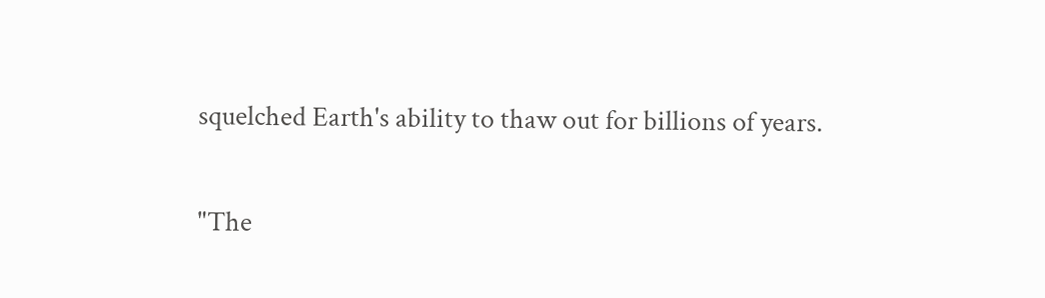squelched Earth's ability to thaw out for billions of years.

"The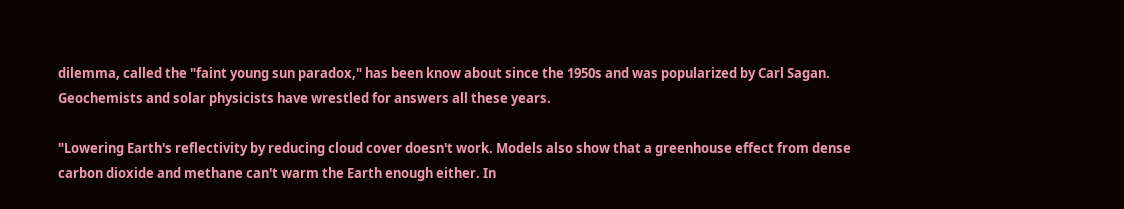dilemma, called the "faint young sun paradox," has been know about since the 1950s and was popularized by Carl Sagan. Geochemists and solar physicists have wrestled for answers all these years.

"Lowering Earth's reflectivity by reducing cloud cover doesn't work. Models also show that a greenhouse effect from dense carbon dioxide and methane can't warm the Earth enough either. In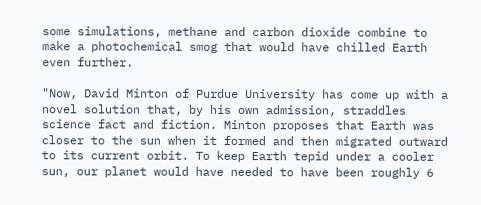some simulations, methane and carbon dioxide combine to make a photochemical smog that would have chilled Earth even further.

"Now, David Minton of Purdue University has come up with a novel solution that, by his own admission, straddles science fact and fiction. Minton proposes that Earth was closer to the sun when it formed and then migrated outward to its current orbit. To keep Earth tepid under a cooler sun, our planet would have needed to have been roughly 6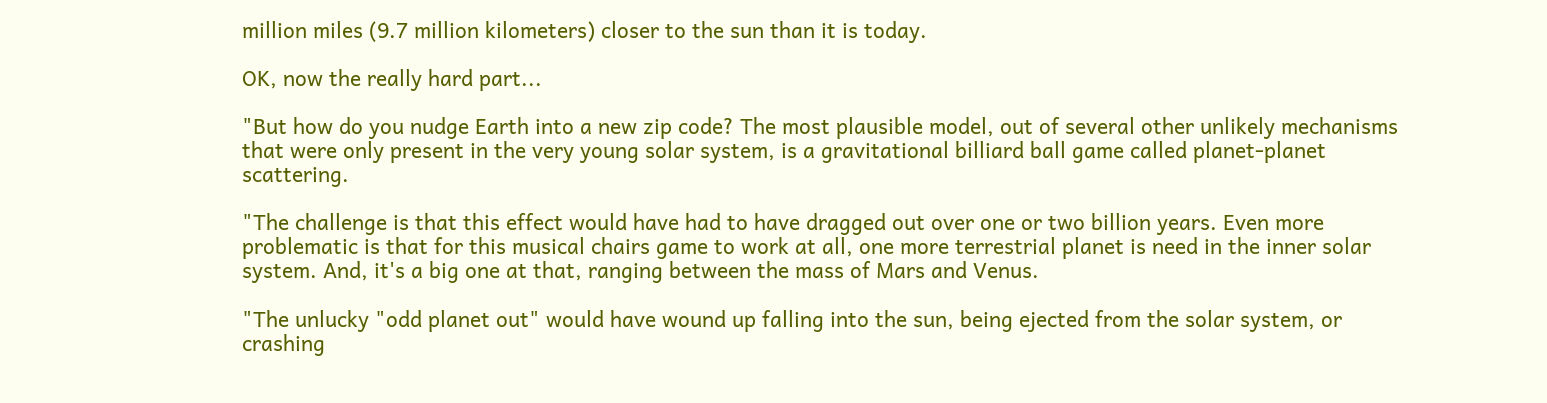million miles (9.7 million kilometers) closer to the sun than it is today.

OK, now the really hard part...

"But how do you nudge Earth into a new zip code? The most plausible model, out of several other unlikely mechanisms that were only present in the very young solar system, is a gravitational billiard ball game called planet-planet scattering.

"The challenge is that this effect would have had to have dragged out over one or two billion years. Even more problematic is that for this musical chairs game to work at all, one more terrestrial planet is need in the inner solar system. And, it's a big one at that, ranging between the mass of Mars and Venus.

"The unlucky "odd planet out" would have wound up falling into the sun, being ejected from the solar system, or crashing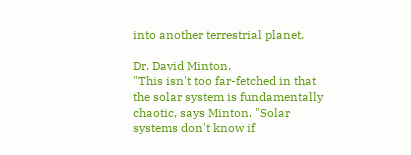into another terrestrial planet.

Dr. David Minton.
"This isn't too far-fetched in that the solar system is fundamentally chaotic, says Minton. "Solar systems don't know if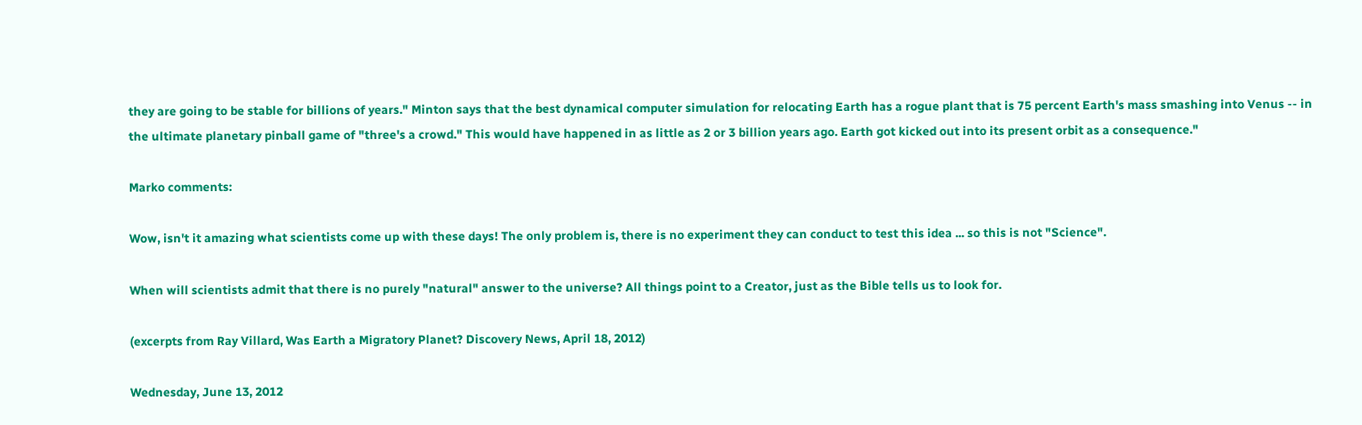they are going to be stable for billions of years." Minton says that the best dynamical computer simulation for relocating Earth has a rogue plant that is 75 percent Earth's mass smashing into Venus -- in the ultimate planetary pinball game of "three's a crowd." This would have happened in as little as 2 or 3 billion years ago. Earth got kicked out into its present orbit as a consequence."

Marko comments:

Wow, isn't it amazing what scientists come up with these days! The only problem is, there is no experiment they can conduct to test this idea ... so this is not "Science".

When will scientists admit that there is no purely "natural" answer to the universe? All things point to a Creator, just as the Bible tells us to look for.

(excerpts from Ray Villard, Was Earth a Migratory Planet? Discovery News, April 18, 2012)

Wednesday, June 13, 2012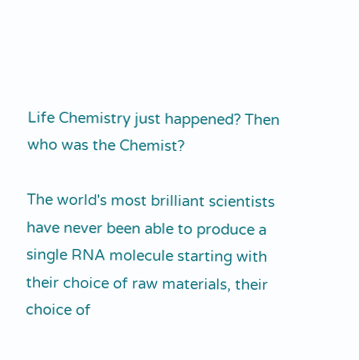Life Chemistry just happened? Then who was the Chemist?

The world's most brilliant scientists have never been able to produce a single RNA molecule starting with their choice of raw materials, their choice of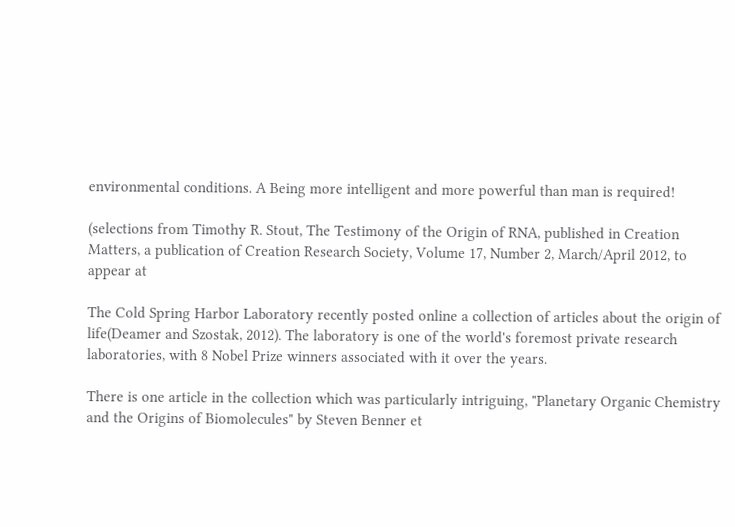environmental conditions. A Being more intelligent and more powerful than man is required!

(selections from Timothy R. Stout, The Testimony of the Origin of RNA, published in Creation Matters, a publication of Creation Research Society, Volume 17, Number 2, March/April 2012, to appear at

The Cold Spring Harbor Laboratory recently posted online a collection of articles about the origin of life(Deamer and Szostak, 2012). The laboratory is one of the world's foremost private research laboratories, with 8 Nobel Prize winners associated with it over the years.

There is one article in the collection which was particularly intriguing, "Planetary Organic Chemistry and the Origins of Biomolecules" by Steven Benner et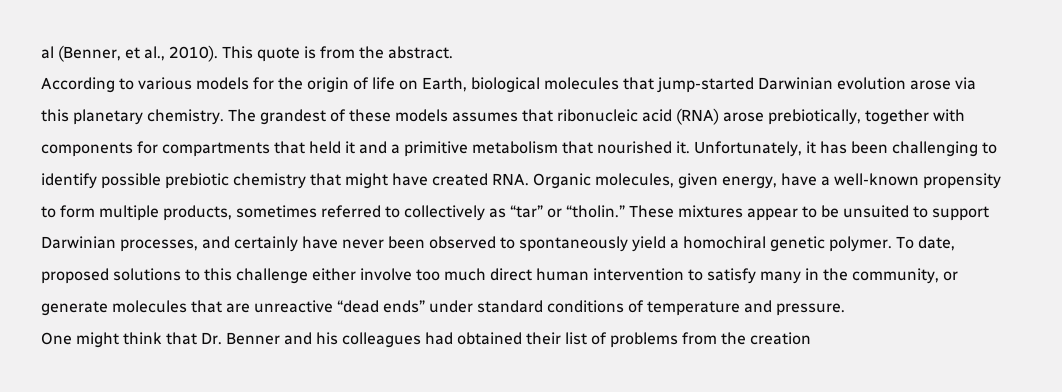al (Benner, et al., 2010). This quote is from the abstract.
According to various models for the origin of life on Earth, biological molecules that jump-started Darwinian evolution arose via this planetary chemistry. The grandest of these models assumes that ribonucleic acid (RNA) arose prebiotically, together with components for compartments that held it and a primitive metabolism that nourished it. Unfortunately, it has been challenging to identify possible prebiotic chemistry that might have created RNA. Organic molecules, given energy, have a well-known propensity to form multiple products, sometimes referred to collectively as “tar” or “tholin.” These mixtures appear to be unsuited to support Darwinian processes, and certainly have never been observed to spontaneously yield a homochiral genetic polymer. To date, proposed solutions to this challenge either involve too much direct human intervention to satisfy many in the community, or generate molecules that are unreactive “dead ends” under standard conditions of temperature and pressure.
One might think that Dr. Benner and his colleagues had obtained their list of problems from the creation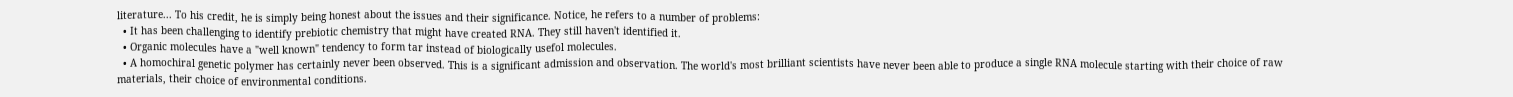literature... To his credit, he is simply being honest about the issues and their significance. Notice, he refers to a number of problems:
  • It has been challenging to identify prebiotic chemistry that might have created RNA. They still haven't identified it.
  • Organic molecules have a "well known" tendency to form tar instead of biologically usefol molecules.
  • A homochiral genetic polymer has certainly never been observed. This is a significant admission and observation. The world's most brilliant scientists have never been able to produce a single RNA molecule starting with their choice of raw materials, their choice of environmental conditions.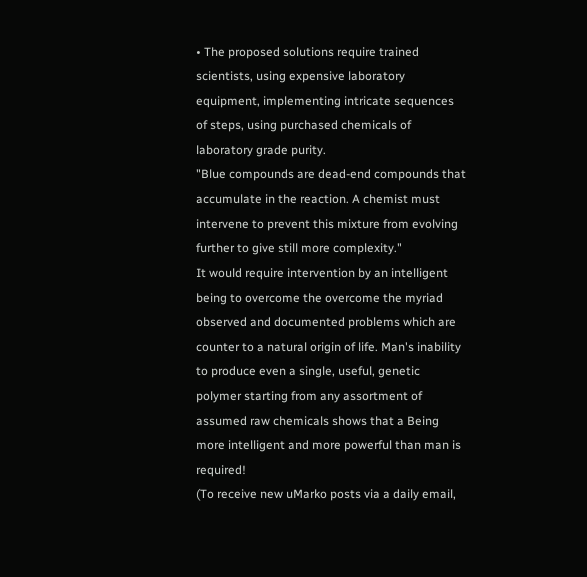• The proposed solutions require trained scientists, using expensive laboratory equipment, implementing intricate sequences of steps, using purchased chemicals of laboratory grade purity.
"Blue compounds are dead-end compounds that accumulate in the reaction. A chemist must intervene to prevent this mixture from evolving further to give still more complexity."
It would require intervention by an intelligent being to overcome the overcome the myriad observed and documented problems which are counter to a natural origin of life. Man's inability to produce even a single, useful, genetic polymer starting from any assortment of assumed raw chemicals shows that a Being more intelligent and more powerful than man is required!
(To receive new uMarko posts via a daily email,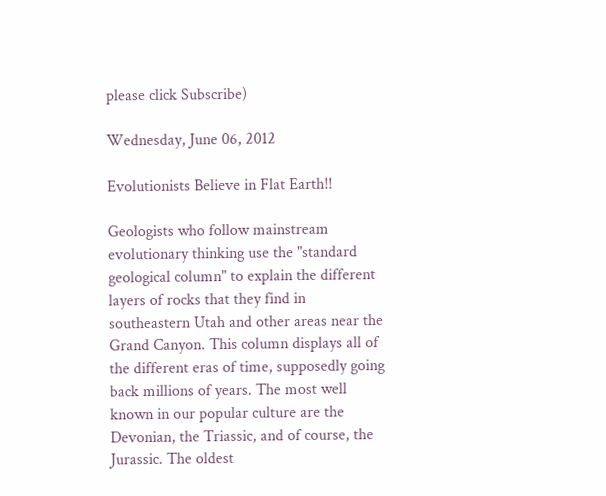please click Subscribe)

Wednesday, June 06, 2012

Evolutionists Believe in Flat Earth!!

Geologists who follow mainstream evolutionary thinking use the "standard geological column" to explain the different layers of rocks that they find in southeastern Utah and other areas near the Grand Canyon. This column displays all of the different eras of time, supposedly going back millions of years. The most well known in our popular culture are the Devonian, the Triassic, and of course, the Jurassic. The oldest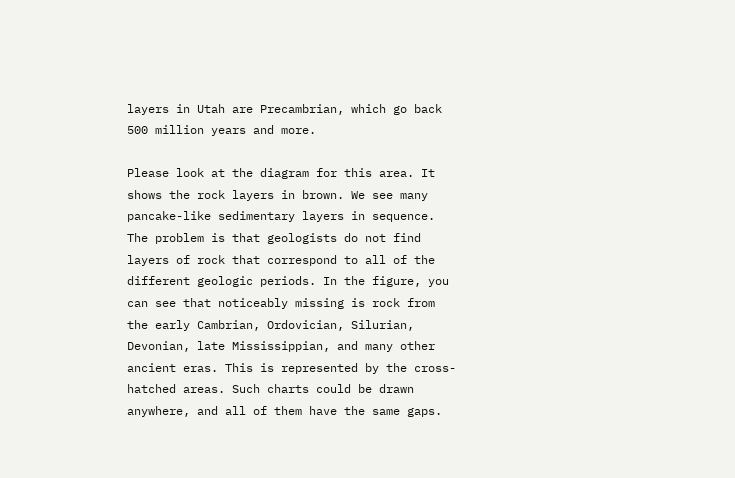layers in Utah are Precambrian, which go back 500 million years and more.

Please look at the diagram for this area. It shows the rock layers in brown. We see many pancake-like sedimentary layers in sequence. The problem is that geologists do not find layers of rock that correspond to all of the different geologic periods. In the figure, you can see that noticeably missing is rock from the early Cambrian, Ordovician, Silurian, Devonian, late Mississippian, and many other ancient eras. This is represented by the cross-hatched areas. Such charts could be drawn anywhere, and all of them have the same gaps.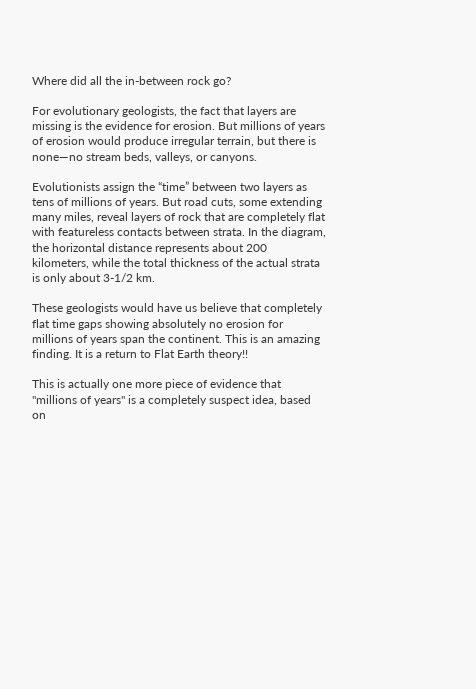Where did all the in-between rock go?

For evolutionary geologists, the fact that layers are missing is the evidence for erosion. But millions of years of erosion would produce irregular terrain, but there is none—no stream beds, valleys, or canyons.

Evolutionists assign the “time” between two layers as tens of millions of years. But road cuts, some extending many miles, reveal layers of rock that are completely flat with featureless contacts between strata. In the diagram, the horizontal distance represents about 200 kilometers, while the total thickness of the actual strata is only about 3-1/2 km.

These geologists would have us believe that completely flat time gaps showing absolutely no erosion for  millions of years span the continent. This is an amazing finding. It is a return to Flat Earth theory!!

This is actually one more piece of evidence that "millions of years" is a completely suspect idea, based on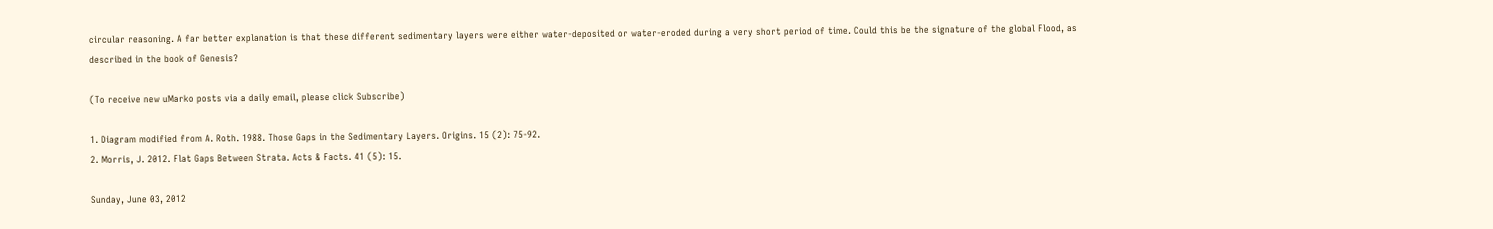circular reasoning. A far better explanation is that these different sedimentary layers were either water-deposited or water-eroded during a very short period of time. Could this be the signature of the global Flood, as described in the book of Genesis?

(To receive new uMarko posts via a daily email, please click Subscribe)

1. Diagram modified from A. Roth. 1988. Those Gaps in the Sedimentary Layers. Origins. 15 (2): 75-92.
2. Morris, J. 2012. Flat Gaps Between Strata. Acts & Facts. 41 (5): 15.

Sunday, June 03, 2012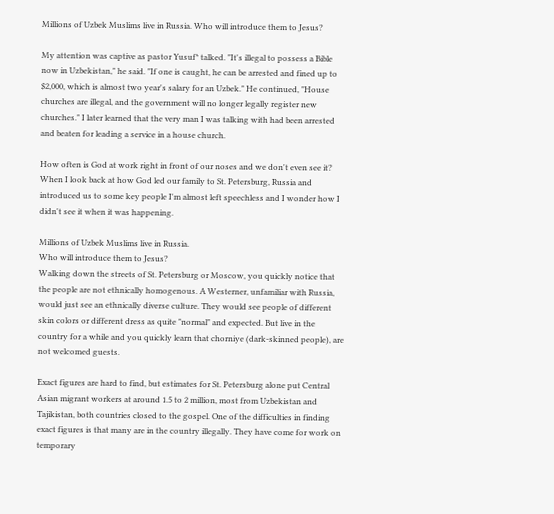Millions of Uzbek Muslims live in Russia. Who will introduce them to Jesus?

My attention was captive as pastor Yusuf* talked. "It's illegal to possess a Bible now in Uzbekistan," he said. "If one is caught, he can be arrested and fined up to $2,000, which is almost two year's salary for an Uzbek." He continued, "House churches are illegal, and the government will no longer legally register new churches." I later learned that the very man I was talking with had been arrested and beaten for leading a service in a house church.

How often is God at work right in front of our noses and we don't even see it? When I look back at how God led our family to St. Petersburg, Russia and introduced us to some key people I'm almost left speechless and I wonder how I didn't see it when it was happening.

Millions of Uzbek Muslims live in Russia.
Who will introduce them to Jesus?
Walking down the streets of St. Petersburg or Moscow, you quickly notice that the people are not ethnically homogenous. A Westerner, unfamiliar with Russia, would just see an ethnically diverse culture. They would see people of different skin colors or different dress as quite "normal" and expected. But live in the country for a while and you quickly learn that chorniye (dark-skinned people), are not welcomed guests.

Exact figures are hard to find, but estimates for St. Petersburg alone put Central Asian migrant workers at around 1.5 to 2 million, most from Uzbekistan and Tajikistan, both countries closed to the gospel. One of the difficulties in finding exact figures is that many are in the country illegally. They have come for work on temporary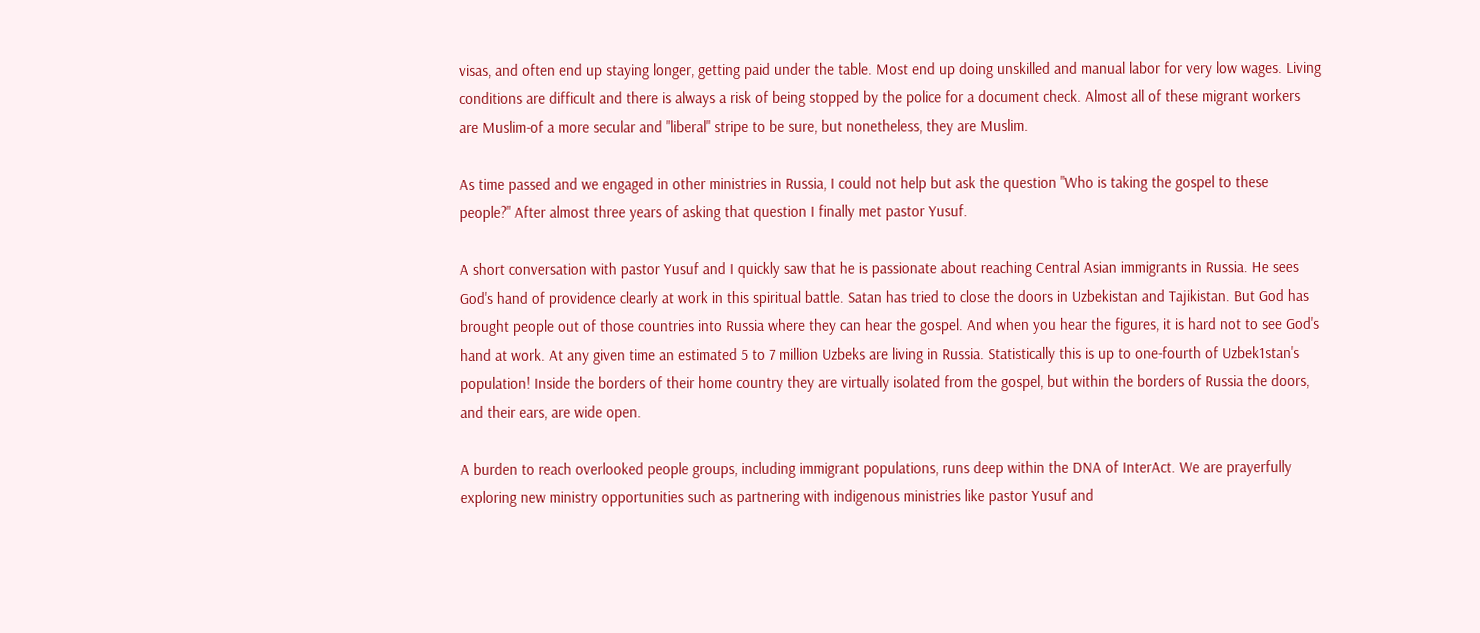visas, and often end up staying longer, getting paid under the table. Most end up doing unskilled and manual labor for very low wages. Living conditions are difficult and there is always a risk of being stopped by the police for a document check. Almost all of these migrant workers are Muslim-of a more secular and "liberal" stripe to be sure, but nonetheless, they are Muslim.

As time passed and we engaged in other ministries in Russia, I could not help but ask the question "Who is taking the gospel to these people?" After almost three years of asking that question I finally met pastor Yusuf.

A short conversation with pastor Yusuf and I quickly saw that he is passionate about reaching Central Asian immigrants in Russia. He sees God's hand of providence clearly at work in this spiritual battle. Satan has tried to close the doors in Uzbekistan and Tajikistan. But God has brought people out of those countries into Russia where they can hear the gospel. And when you hear the figures, it is hard not to see God's hand at work. At any given time an estimated 5 to 7 million Uzbeks are living in Russia. Statistically this is up to one-fourth of Uzbek1stan's population! Inside the borders of their home country they are virtually isolated from the gospel, but within the borders of Russia the doors, and their ears, are wide open.

A burden to reach overlooked people groups, including immigrant populations, runs deep within the DNA of InterAct. We are prayerfully exploring new ministry opportunities such as partnering with indigenous ministries like pastor Yusuf and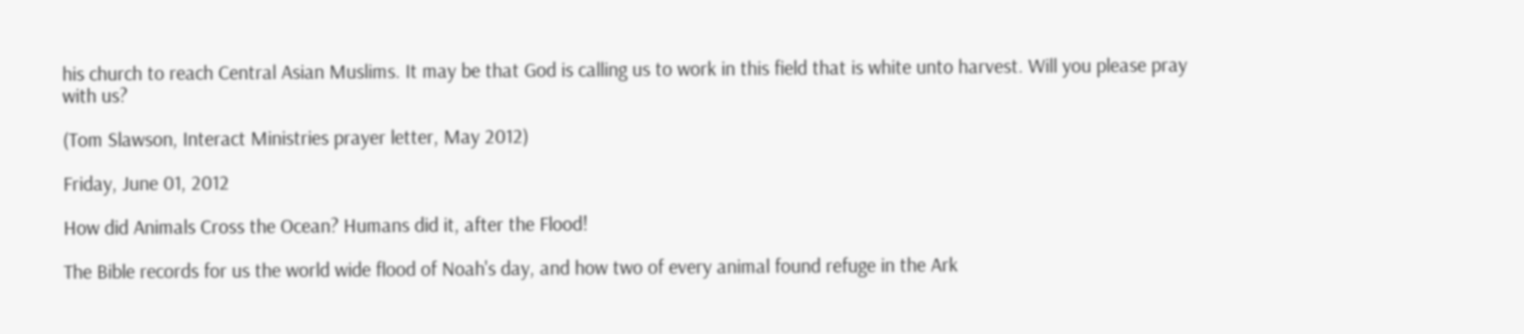his church to reach Central Asian Muslims. It may be that God is calling us to work in this field that is white unto harvest. Will you please pray with us?

(Tom Slawson, Interact Ministries prayer letter, May 2012)

Friday, June 01, 2012

How did Animals Cross the Ocean? Humans did it, after the Flood!

The Bible records for us the world wide flood of Noah's day, and how two of every animal found refuge in the Ark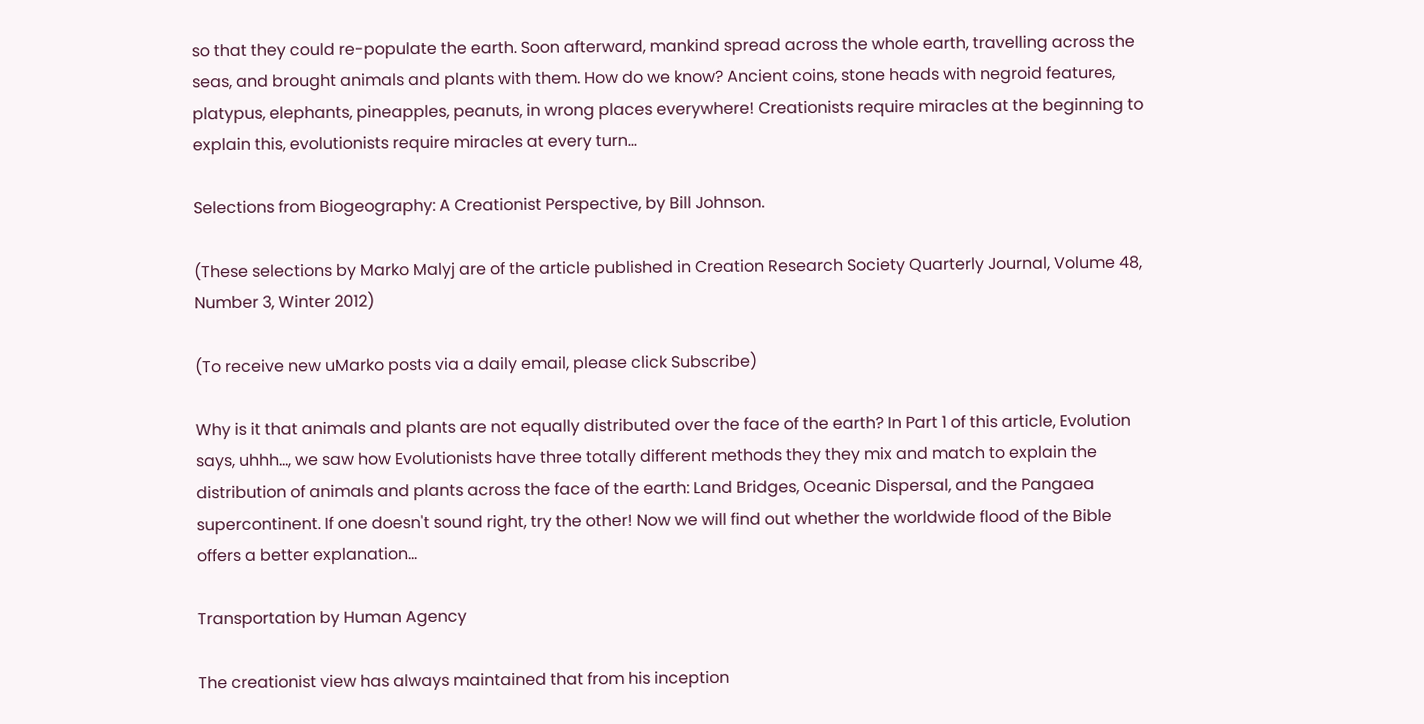so that they could re-populate the earth. Soon afterward, mankind spread across the whole earth, travelling across the seas, and brought animals and plants with them. How do we know? Ancient coins, stone heads with negroid features, platypus, elephants, pineapples, peanuts, in wrong places everywhere! Creationists require miracles at the beginning to explain this, evolutionists require miracles at every turn...

Selections from Biogeography: A Creationist Perspective, by Bill Johnson.

(These selections by Marko Malyj are of the article published in Creation Research Society Quarterly Journal, Volume 48, Number 3, Winter 2012)

(To receive new uMarko posts via a daily email, please click Subscribe)

Why is it that animals and plants are not equally distributed over the face of the earth? In Part 1 of this article, Evolution says, uhhh..., we saw how Evolutionists have three totally different methods they they mix and match to explain the distribution of animals and plants across the face of the earth: Land Bridges, Oceanic Dispersal, and the Pangaea supercontinent. If one doesn't sound right, try the other! Now we will find out whether the worldwide flood of the Bible offers a better explanation...

Transportation by Human Agency

The creationist view has always maintained that from his inception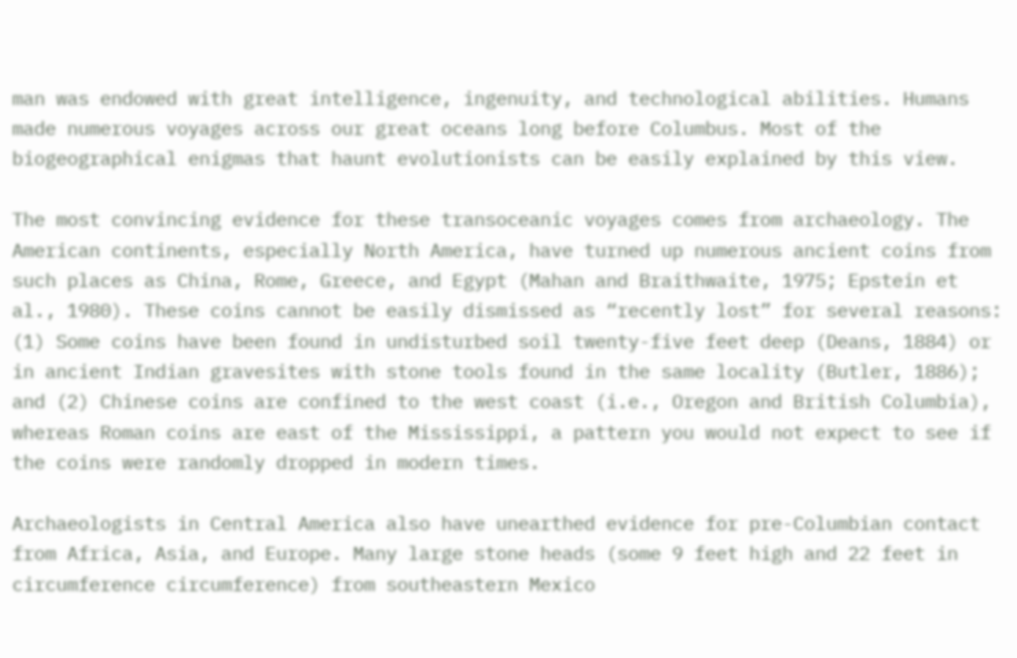man was endowed with great intelligence, ingenuity, and technological abilities. Humans made numerous voyages across our great oceans long before Columbus. Most of the biogeographical enigmas that haunt evolutionists can be easily explained by this view.

The most convincing evidence for these transoceanic voyages comes from archaeology. The American continents, especially North America, have turned up numerous ancient coins from such places as China, Rome, Greece, and Egypt (Mahan and Braithwaite, 1975; Epstein et al., 1980). These coins cannot be easily dismissed as “recently lost” for several reasons: (1) Some coins have been found in undisturbed soil twenty-five feet deep (Deans, 1884) or in ancient Indian gravesites with stone tools found in the same locality (Butler, 1886); and (2) Chinese coins are confined to the west coast (i.e., Oregon and British Columbia), whereas Roman coins are east of the Mississippi, a pattern you would not expect to see if the coins were randomly dropped in modern times.

Archaeologists in Central America also have unearthed evidence for pre-Columbian contact from Africa, Asia, and Europe. Many large stone heads (some 9 feet high and 22 feet in circumference circumference) from southeastern Mexico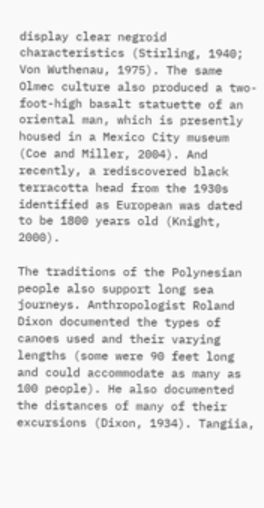display clear negroid characteristics (Stirling, 1940; Von Wuthenau, 1975). The same Olmec culture also produced a two-foot-high basalt statuette of an oriental man, which is presently housed in a Mexico City museum (Coe and Miller, 2004). And recently, a rediscovered black terracotta head from the 1930s identified as European was dated to be 1800 years old (Knight, 2000).

The traditions of the Polynesian people also support long sea journeys. Anthropologist Roland Dixon documented the types of canoes used and their varying lengths (some were 90 feet long and could accommodate as many as 100 people). He also documented the distances of many of their excursions (Dixon, 1934). Tangiia,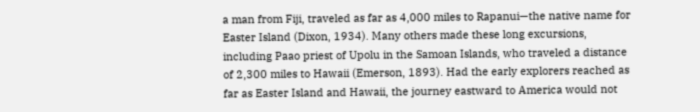a man from Fiji, traveled as far as 4,000 miles to Rapanui—the native name for Easter Island (Dixon, 1934). Many others made these long excursions, including Paao priest of Upolu in the Samoan Islands, who traveled a distance of 2,300 miles to Hawaii (Emerson, 1893). Had the early explorers reached as far as Easter Island and Hawaii, the journey eastward to America would not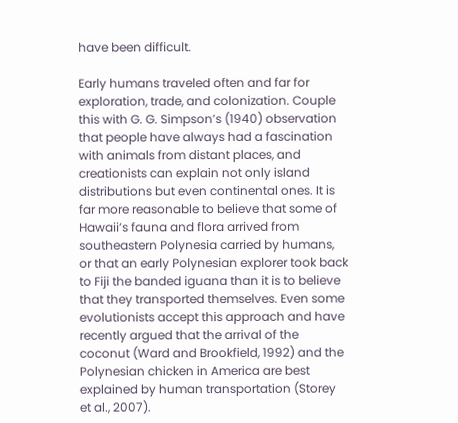have been difficult.

Early humans traveled often and far for exploration, trade, and colonization. Couple this with G. G. Simpson’s (1940) observation that people have always had a fascination with animals from distant places, and creationists can explain not only island distributions but even continental ones. It is far more reasonable to believe that some of Hawaii’s fauna and flora arrived from southeastern Polynesia carried by humans, or that an early Polynesian explorer took back to Fiji the banded iguana than it is to believe that they transported themselves. Even some evolutionists accept this approach and have recently argued that the arrival of the coconut (Ward and Brookfield, 1992) and the Polynesian chicken in America are best explained by human transportation (Storey et al., 2007).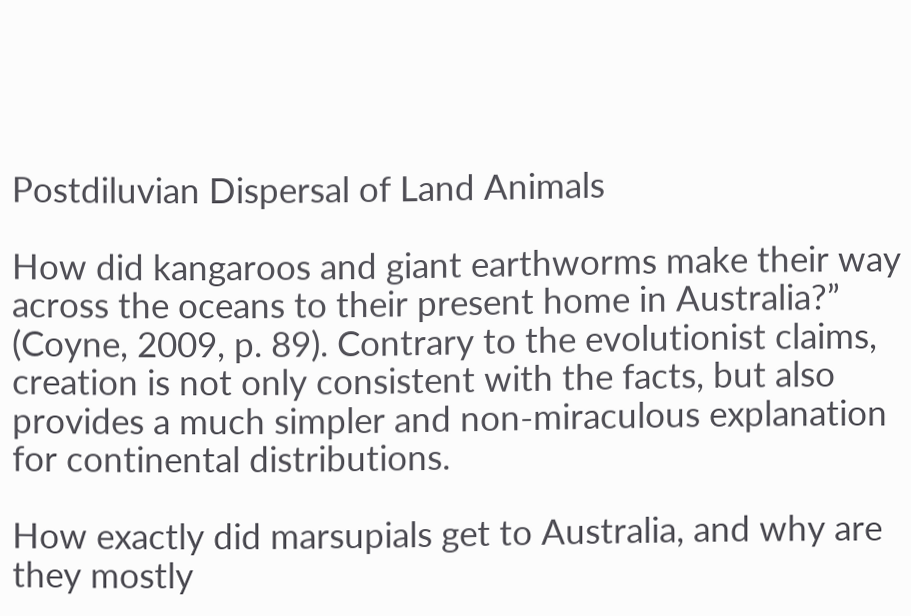Postdiluvian Dispersal of Land Animals

How did kangaroos and giant earthworms make their way across the oceans to their present home in Australia?” (Coyne, 2009, p. 89). Contrary to the evolutionist claims, creation is not only consistent with the facts, but also provides a much simpler and non-miraculous explanation for continental distributions.

How exactly did marsupials get to Australia, and why are they mostly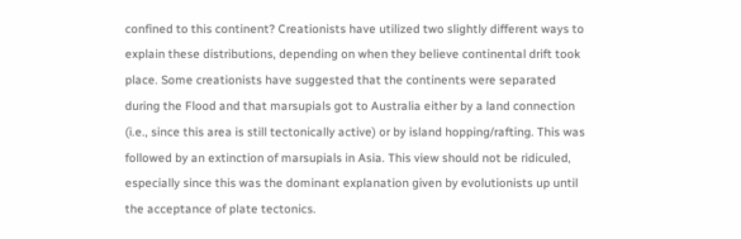confined to this continent? Creationists have utilized two slightly different ways to explain these distributions, depending on when they believe continental drift took place. Some creationists have suggested that the continents were separated during the Flood and that marsupials got to Australia either by a land connection (i.e., since this area is still tectonically active) or by island hopping/rafting. This was followed by an extinction of marsupials in Asia. This view should not be ridiculed, especially since this was the dominant explanation given by evolutionists up until the acceptance of plate tectonics.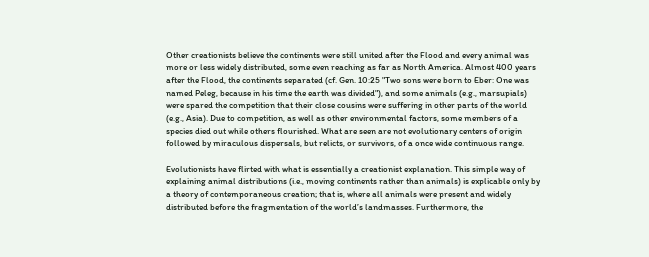Other creationists believe the continents were still united after the Flood and every animal was more or less widely distributed, some even reaching as far as North America. Almost 400 years after the Flood, the continents separated (cf. Gen. 10:25 "Two sons were born to Eber: One was named Peleg, because in his time the earth was divided"), and some animals (e.g., marsupials) were spared the competition that their close cousins were suffering in other parts of the world (e.g., Asia). Due to competition, as well as other environmental factors, some members of a species died out while others flourished. What are seen are not evolutionary centers of origin followed by miraculous dispersals, but relicts, or survivors, of a once wide continuous range.

Evolutionists have flirted with what is essentially a creationist explanation. This simple way of explaining animal distributions (i.e., moving continents rather than animals) is explicable only by a theory of contemporaneous creation; that is, where all animals were present and widely distributed before the fragmentation of the world’s landmasses. Furthermore, the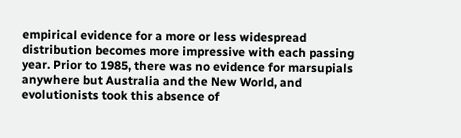empirical evidence for a more or less widespread distribution becomes more impressive with each passing year. Prior to 1985, there was no evidence for marsupials anywhere but Australia and the New World, and evolutionists took this absence of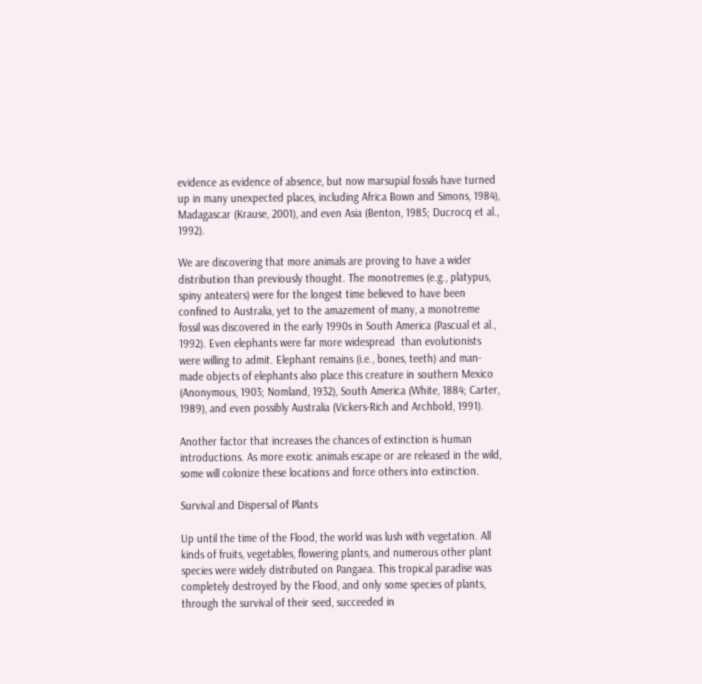evidence as evidence of absence, but now marsupial fossils have turned up in many unexpected places, including Africa Bown and Simons, 1984), Madagascar (Krause, 2001), and even Asia (Benton, 1985; Ducrocq et al., 1992).

We are discovering that more animals are proving to have a wider distribution than previously thought. The monotremes (e.g., platypus, spiny anteaters) were for the longest time believed to have been confined to Australia, yet to the amazement of many, a monotreme fossil was discovered in the early 1990s in South America (Pascual et al., 1992). Even elephants were far more widespread  than evolutionists were willing to admit. Elephant remains (i.e., bones, teeth) and man-made objects of elephants also place this creature in southern Mexico (Anonymous, 1903; Nomland, 1932), South America (White, 1884; Carter, 1989), and even possibly Australia (Vickers-Rich and Archbold, 1991).

Another factor that increases the chances of extinction is human introductions. As more exotic animals escape or are released in the wild, some will colonize these locations and force others into extinction.

Survival and Dispersal of Plants

Up until the time of the Flood, the world was lush with vegetation. All kinds of fruits, vegetables, flowering plants, and numerous other plant species were widely distributed on Pangaea. This tropical paradise was completely destroyed by the Flood, and only some species of plants, through the survival of their seed, succeeded in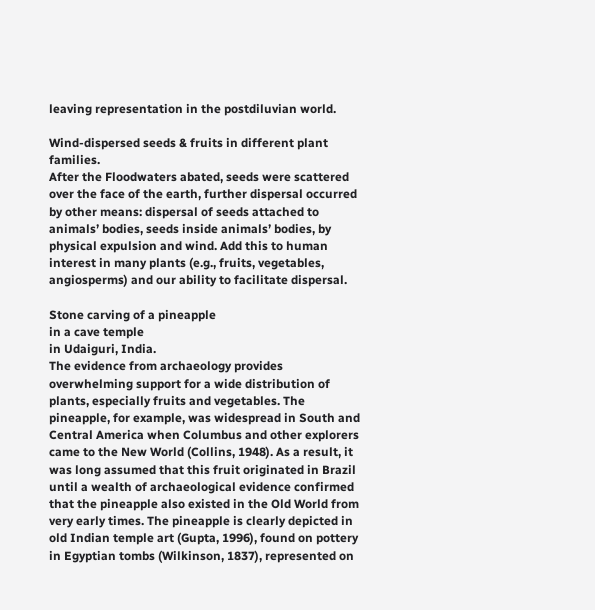leaving representation in the postdiluvian world.

Wind-dispersed seeds & fruits in different plant families.
After the Floodwaters abated, seeds were scattered over the face of the earth, further dispersal occurred by other means: dispersal of seeds attached to animals’ bodies, seeds inside animals’ bodies, by physical expulsion and wind. Add this to human interest in many plants (e.g., fruits, vegetables, angiosperms) and our ability to facilitate dispersal.

Stone carving of a pineapple
in a cave temple
in Udaiguri, India.
The evidence from archaeology provides overwhelming support for a wide distribution of plants, especially fruits and vegetables. The pineapple, for example, was widespread in South and Central America when Columbus and other explorers came to the New World (Collins, 1948). As a result, it was long assumed that this fruit originated in Brazil until a wealth of archaeological evidence confirmed that the pineapple also existed in the Old World from very early times. The pineapple is clearly depicted in old Indian temple art (Gupta, 1996), found on pottery in Egyptian tombs (Wilkinson, 1837), represented on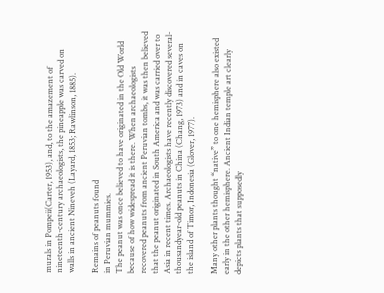murals in Pompeii(Carter, 1953), and, to the amazement of nineteenth-century archaeologists, the pineapple was carved on walls in ancient Nineveh (Layard, 1853; Rawlinson, 1885).

Remains of peanuts found
in Peruvian mummies.
The peanut was once believed to have originated in the Old World because of how widespread it is there. When archaeologists recovered peanuts from ancient Peruvian tombs, it was then believed that the peanut originated in South America and was carried over to Asia in recent times. Archaeologists have recently discovered several-thousandyear-old peanuts in China (Chang, 1973) and in caves on the island of Timor, Indonesia (Glover, 1977).

Many other plants thought “native” to one hemisphere also existed early in the other hemisphere. Ancient Indian temple art clearly depicts plants that supposedly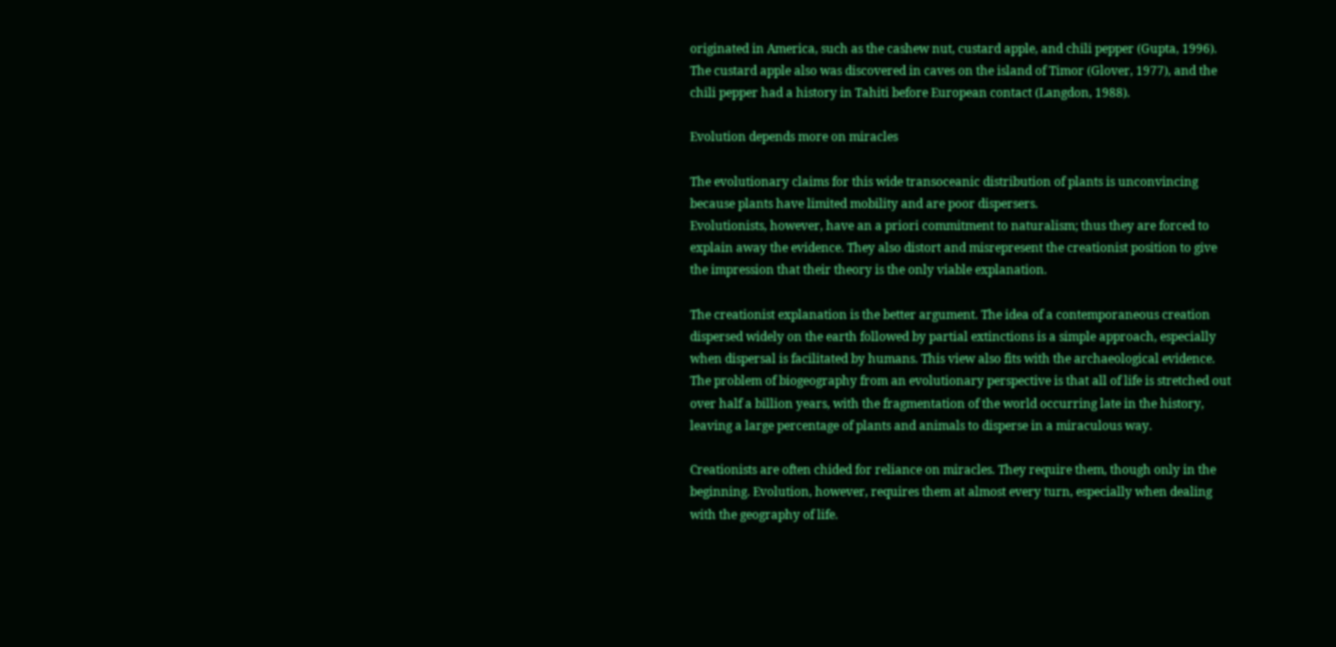originated in America, such as the cashew nut, custard apple, and chili pepper (Gupta, 1996). The custard apple also was discovered in caves on the island of Timor (Glover, 1977), and the chili pepper had a history in Tahiti before European contact (Langdon, 1988).

Evolution depends more on miracles

The evolutionary claims for this wide transoceanic distribution of plants is unconvincing because plants have limited mobility and are poor dispersers.
Evolutionists, however, have an a priori commitment to naturalism; thus they are forced to explain away the evidence. They also distort and misrepresent the creationist position to give the impression that their theory is the only viable explanation.

The creationist explanation is the better argument. The idea of a contemporaneous creation dispersed widely on the earth followed by partial extinctions is a simple approach, especially when dispersal is facilitated by humans. This view also fits with the archaeological evidence. The problem of biogeography from an evolutionary perspective is that all of life is stretched out over half a billion years, with the fragmentation of the world occurring late in the history, leaving a large percentage of plants and animals to disperse in a miraculous way.

Creationists are often chided for reliance on miracles. They require them, though only in the beginning. Evolution, however, requires them at almost every turn, especially when dealing with the geography of life.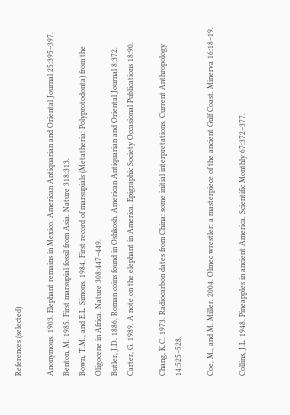References (selected)

Anonymous. 1903. Elephant remains in Mexico. American Antiquarian and Oriental Journal 25:395–397.
Benton, M. 1985. First marsupial fossil from Asia. Nature 318:313.
Bown, T.M., and E.L. Simons. 1984. First record of marsupials (Metatheria: Polyprotodonta) from the Oligocene in Africa. Nature 308:447–449.
Butler, J.D. 1886. Roman coins found in Oshkosh. American Antiquarian and Oriental Journal 8:372.
Carter, G. 1989. A note on the elephant in America. Epigraphic Society Occasional Publications 18:90.

Chang, K.C. 1973. Radiocarbon dates from China: some initial interpretations. Current Anthropology 14:525–528.

Coe, M., and M. Miller. 2004. Olmec wrestler: a masterpiece of the ancient Gulf Coast. Minerva 16:18–19.

Collins, J.L. 1948. Pineapples in ancient America. Scientific Monthly 67:372–377.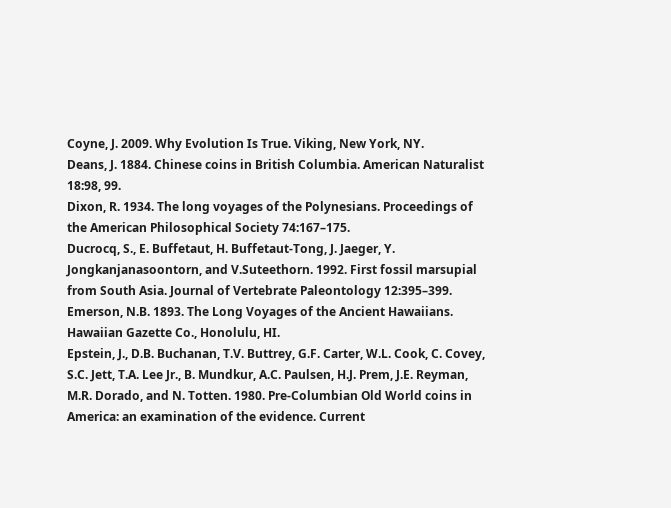Coyne, J. 2009. Why Evolution Is True. Viking, New York, NY.
Deans, J. 1884. Chinese coins in British Columbia. American Naturalist 18:98, 99.
Dixon, R. 1934. The long voyages of the Polynesians. Proceedings of the American Philosophical Society 74:167–175.
Ducrocq, S., E. Buffetaut, H. Buffetaut-Tong, J. Jaeger, Y. Jongkanjanasoontorn, and V.Suteethorn. 1992. First fossil marsupial from South Asia. Journal of Vertebrate Paleontology 12:395–399.
Emerson, N.B. 1893. The Long Voyages of the Ancient Hawaiians. Hawaiian Gazette Co., Honolulu, HI.
Epstein, J., D.B. Buchanan, T.V. Buttrey, G.F. Carter, W.L. Cook, C. Covey, S.C. Jett, T.A. Lee Jr., B. Mundkur, A.C. Paulsen, H.J. Prem, J.E. Reyman, M.R. Dorado, and N. Totten. 1980. Pre-Columbian Old World coins in America: an examination of the evidence. Current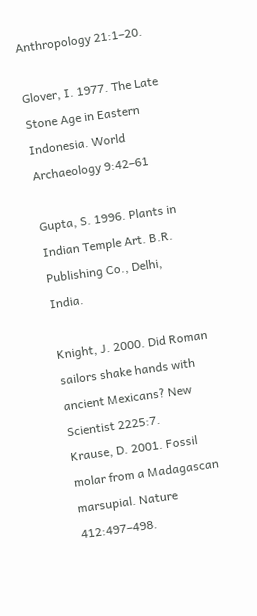Anthropology 21:1–20.

Glover, I. 1977. The Late Stone Age in Eastern Indonesia. World Archaeology 9:42–61

Gupta, S. 1996. Plants in Indian Temple Art. B.R. Publishing Co., Delhi, India.

Knight, J. 2000. Did Roman sailors shake hands with ancient Mexicans? New Scientist 2225:7.
Krause, D. 2001. Fossil molar from a Madagascan marsupial. Nature 412:497–498.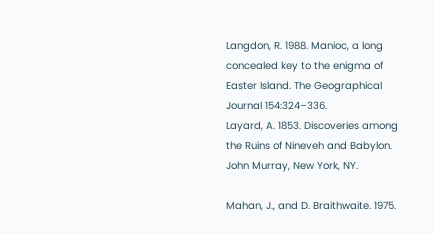Langdon, R. 1988. Manioc, a long concealed key to the enigma of Easter Island. The Geographical Journal 154:324–336.
Layard, A. 1853. Discoveries among the Ruins of Nineveh and Babylon. John Murray, New York, NY.

Mahan, J., and D. Braithwaite. 1975.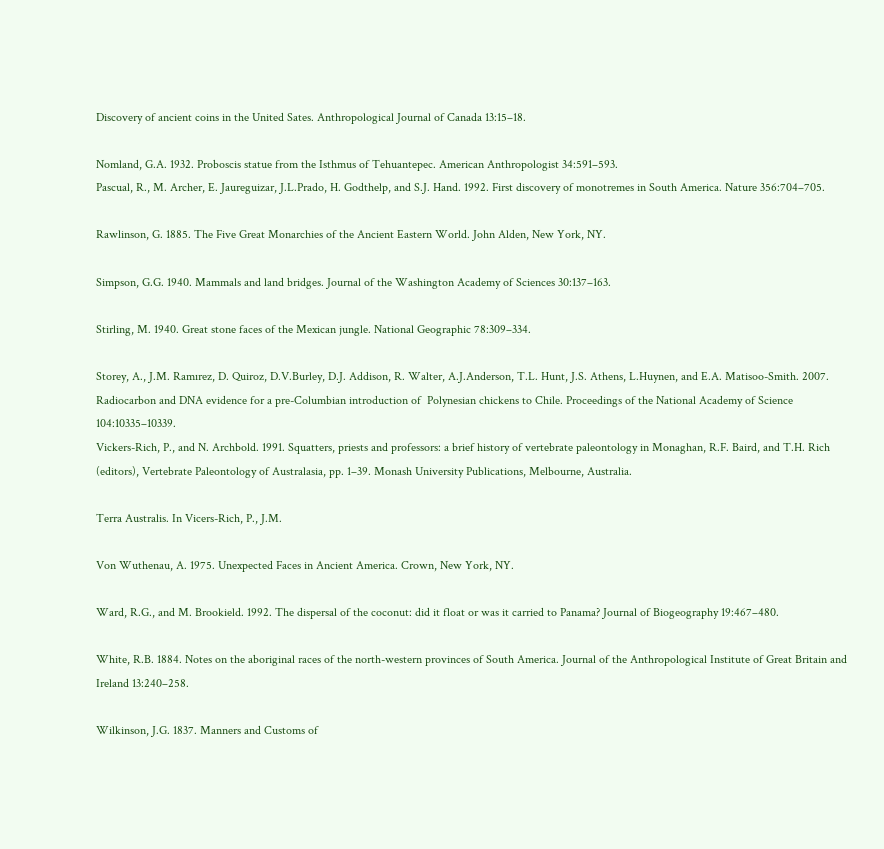Discovery of ancient coins in the United Sates. Anthropological Journal of Canada 13:15–18.

Nomland, G.A. 1932. Proboscis statue from the Isthmus of Tehuantepec. American Anthropologist 34:591–593.
Pascual, R., M. Archer, E. Jaureguizar, J.L.Prado, H. Godthelp, and S.J. Hand. 1992. First discovery of monotremes in South America. Nature 356:704–705.

Rawlinson, G. 1885. The Five Great Monarchies of the Ancient Eastern World. John Alden, New York, NY.

Simpson, G.G. 1940. Mammals and land bridges. Journal of the Washington Academy of Sciences 30:137–163.

Stirling, M. 1940. Great stone faces of the Mexican jungle. National Geographic 78:309–334.

Storey, A., J.M. Ramırez, D. Quiroz, D.V.Burley, D.J. Addison, R. Walter, A.J.Anderson, T.L. Hunt, J.S. Athens, L.Huynen, and E.A. Matisoo-Smith. 2007. Radiocarbon and DNA evidence for a pre-Columbian introduction of  Polynesian chickens to Chile. Proceedings of the National Academy of Science 104:10335–10339.
Vickers-Rich, P., and N. Archbold. 1991. Squatters, priests and professors: a brief history of vertebrate paleontology in Monaghan, R.F. Baird, and T.H. Rich (editors), Vertebrate Paleontology of Australasia, pp. 1–39. Monash University Publications, Melbourne, Australia.

Terra Australis. In Vicers-Rich, P., J.M.

Von Wuthenau, A. 1975. Unexpected Faces in Ancient America. Crown, New York, NY.

Ward, R.G., and M. Brookield. 1992. The dispersal of the coconut: did it float or was it carried to Panama? Journal of Biogeography 19:467–480.

White, R.B. 1884. Notes on the aboriginal races of the north-western provinces of South America. Journal of the Anthropological Institute of Great Britain and Ireland 13:240–258.

Wilkinson, J.G. 1837. Manners and Customs of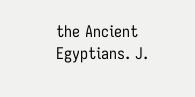the Ancient Egyptians. J.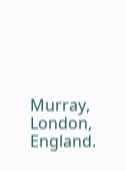Murray, London, England.